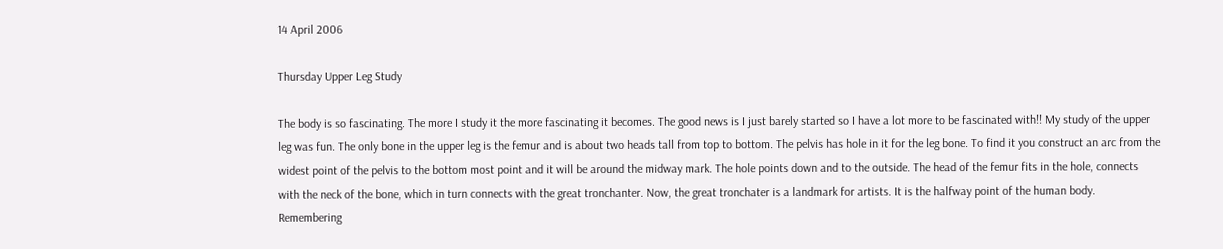14 April 2006

Thursday Upper Leg Study

The body is so fascinating. The more I study it the more fascinating it becomes. The good news is I just barely started so I have a lot more to be fascinated with!! My study of the upper leg was fun. The only bone in the upper leg is the femur and is about two heads tall from top to bottom. The pelvis has hole in it for the leg bone. To find it you construct an arc from the widest point of the pelvis to the bottom most point and it will be around the midway mark. The hole points down and to the outside. The head of the femur fits in the hole, connects with the neck of the bone, which in turn connects with the great tronchanter. Now, the great tronchater is a landmark for artists. It is the halfway point of the human body. Remembering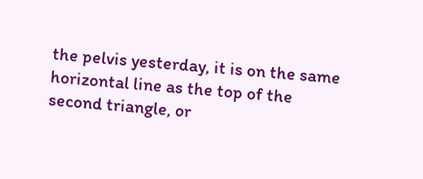the pelvis yesterday, it is on the same horizontal line as the top of the second triangle, or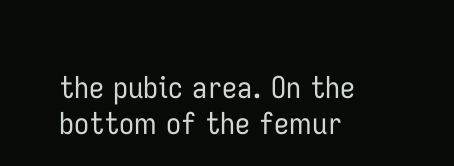the pubic area. On the bottom of the femur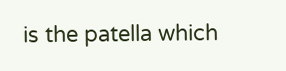is the patella which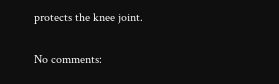protects the knee joint.

No comments: